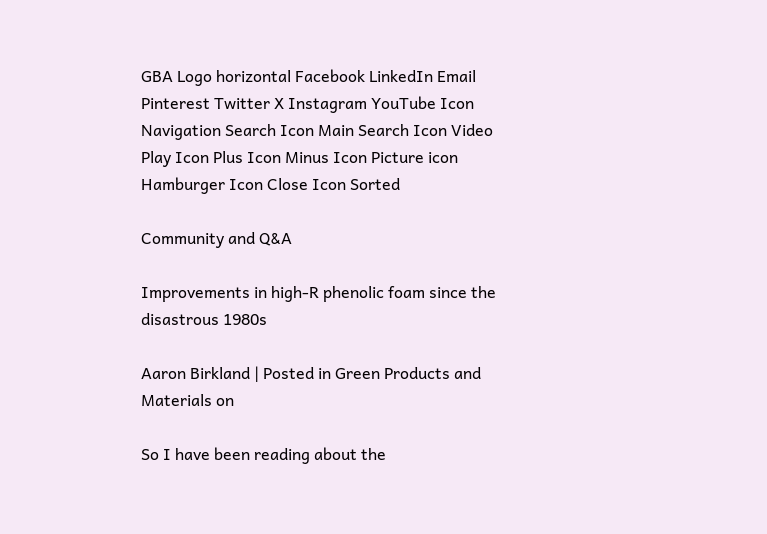GBA Logo horizontal Facebook LinkedIn Email Pinterest Twitter X Instagram YouTube Icon Navigation Search Icon Main Search Icon Video Play Icon Plus Icon Minus Icon Picture icon Hamburger Icon Close Icon Sorted

Community and Q&A

Improvements in high-R phenolic foam since the disastrous 1980s

Aaron Birkland | Posted in Green Products and Materials on

So I have been reading about the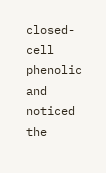closed-cell phenolic and noticed the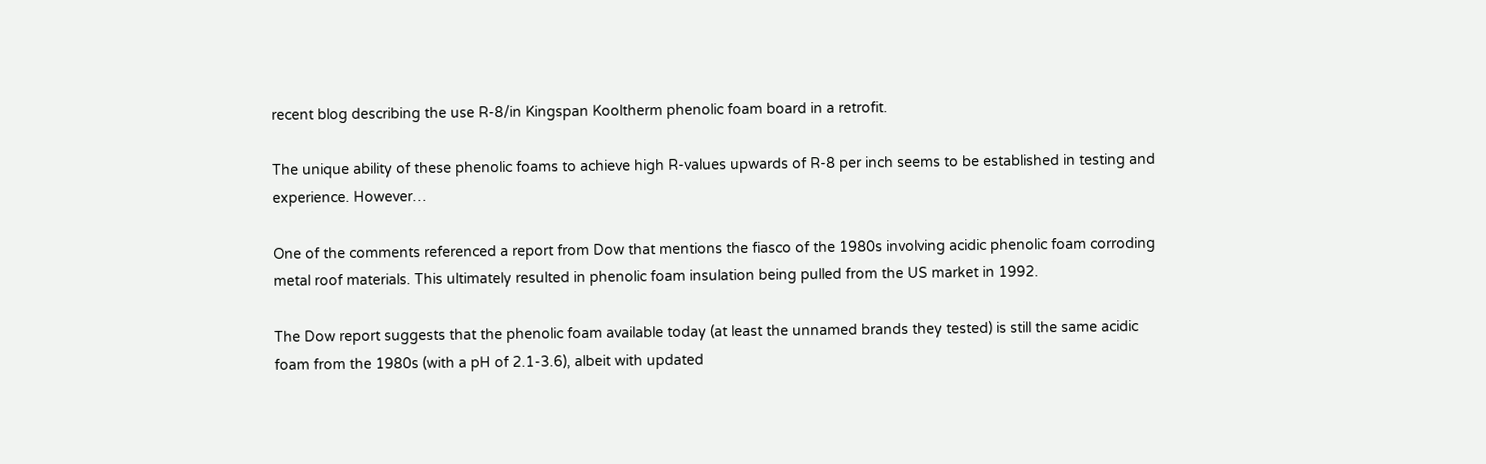recent blog describing the use R-8/in Kingspan Kooltherm phenolic foam board in a retrofit.

The unique ability of these phenolic foams to achieve high R-values upwards of R-8 per inch seems to be established in testing and experience. However…

One of the comments referenced a report from Dow that mentions the fiasco of the 1980s involving acidic phenolic foam corroding metal roof materials. This ultimately resulted in phenolic foam insulation being pulled from the US market in 1992.

The Dow report suggests that the phenolic foam available today (at least the unnamed brands they tested) is still the same acidic foam from the 1980s (with a pH of 2.1-3.6), albeit with updated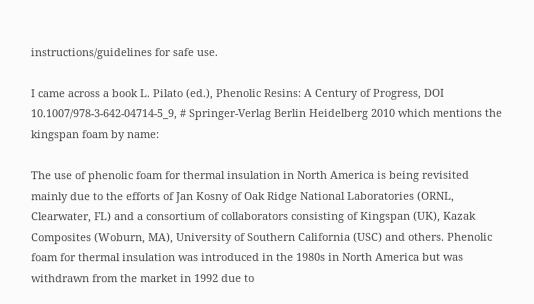instructions/guidelines for safe use.

I came across a book L. Pilato (ed.), Phenolic Resins: A Century of Progress, DOI 10.1007/978-3-642-04714-5_9, # Springer-Verlag Berlin Heidelberg 2010 which mentions the kingspan foam by name:

The use of phenolic foam for thermal insulation in North America is being revisited mainly due to the efforts of Jan Kosny of Oak Ridge National Laboratories (ORNL, Clearwater, FL) and a consortium of collaborators consisting of Kingspan (UK), Kazak Composites (Woburn, MA), University of Southern California (USC) and others. Phenolic foam for thermal insulation was introduced in the 1980s in North America but was withdrawn from the market in 1992 due to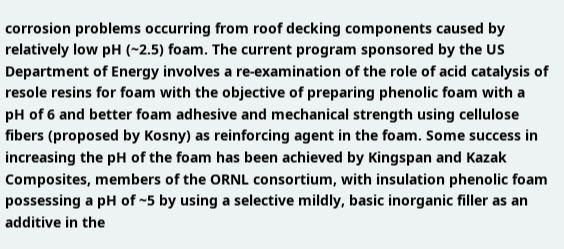corrosion problems occurring from roof decking components caused by relatively low pH (~2.5) foam. The current program sponsored by the US Department of Energy involves a re-examination of the role of acid catalysis of resole resins for foam with the objective of preparing phenolic foam with a pH of 6 and better foam adhesive and mechanical strength using cellulose fibers (proposed by Kosny) as reinforcing agent in the foam. Some success in increasing the pH of the foam has been achieved by Kingspan and Kazak Composites, members of the ORNL consortium, with insulation phenolic foam possessing a pH of ~5 by using a selective mildly, basic inorganic filler as an additive in the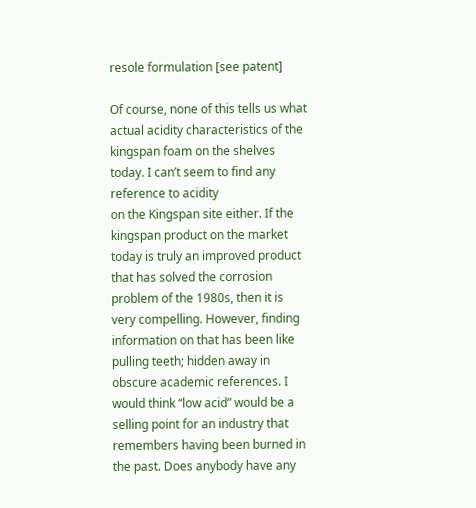resole formulation [see patent]

Of course, none of this tells us what actual acidity characteristics of the kingspan foam on the shelves today. I can’t seem to find any reference to acidity
on the Kingspan site either. If the kingspan product on the market today is truly an improved product that has solved the corrosion problem of the 1980s, then it is very compelling. However, finding information on that has been like pulling teeth; hidden away in obscure academic references. I would think “low acid” would be a selling point for an industry that remembers having been burned in the past. Does anybody have any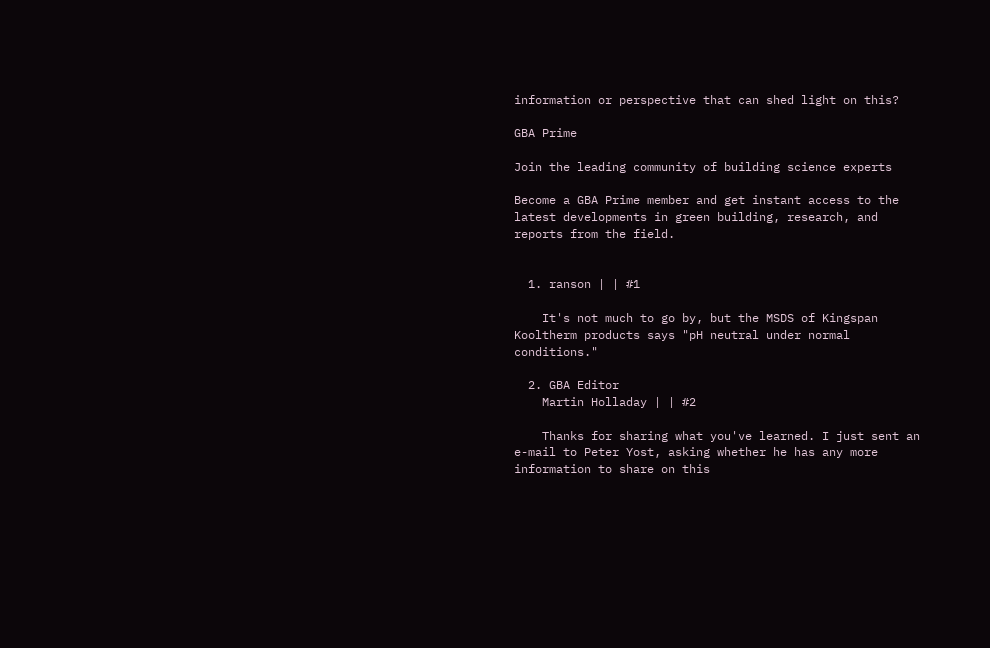information or perspective that can shed light on this?

GBA Prime

Join the leading community of building science experts

Become a GBA Prime member and get instant access to the latest developments in green building, research, and reports from the field.


  1. ranson | | #1

    It's not much to go by, but the MSDS of Kingspan Kooltherm products says "pH neutral under normal conditions."

  2. GBA Editor
    Martin Holladay | | #2

    Thanks for sharing what you've learned. I just sent an e-mail to Peter Yost, asking whether he has any more information to share on this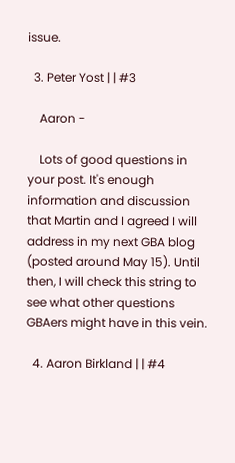issue.

  3. Peter Yost | | #3

    Aaron -

    Lots of good questions in your post. It's enough information and discussion that Martin and I agreed I will address in my next GBA blog (posted around May 15). Until then, I will check this string to see what other questions GBAers might have in this vein.

  4. Aaron Birkland | | #4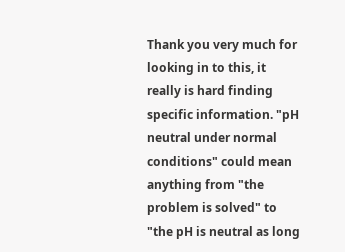Thank you very much for looking in to this, it really is hard finding specific information. "pH neutral under normal conditions" could mean anything from "the problem is solved" to "the pH is neutral as long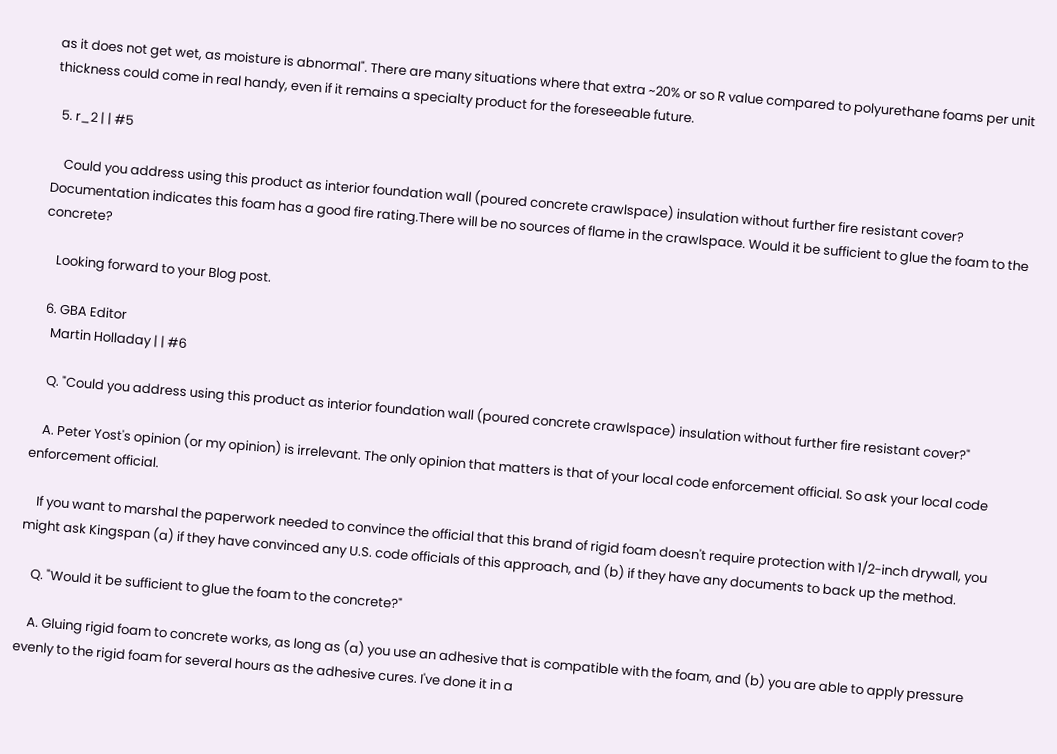as it does not get wet, as moisture is abnormal". There are many situations where that extra ~20% or so R value compared to polyurethane foams per unit thickness could come in real handy, even if it remains a specialty product for the foreseeable future.

  5. r_2 | | #5

    Could you address using this product as interior foundation wall (poured concrete crawlspace) insulation without further fire resistant cover? Documentation indicates this foam has a good fire rating.There will be no sources of flame in the crawlspace. Would it be sufficient to glue the foam to the concrete?

    Looking forward to your Blog post.

  6. GBA Editor
    Martin Holladay | | #6

    Q. "Could you address using this product as interior foundation wall (poured concrete crawlspace) insulation without further fire resistant cover?"

    A. Peter Yost's opinion (or my opinion) is irrelevant. The only opinion that matters is that of your local code enforcement official. So ask your local code enforcement official.

    If you want to marshal the paperwork needed to convince the official that this brand of rigid foam doesn't require protection with 1/2-inch drywall, you might ask Kingspan (a) if they have convinced any U.S. code officials of this approach, and (b) if they have any documents to back up the method.

    Q. "Would it be sufficient to glue the foam to the concrete?"

    A. Gluing rigid foam to concrete works, as long as (a) you use an adhesive that is compatible with the foam, and (b) you are able to apply pressure evenly to the rigid foam for several hours as the adhesive cures. I've done it in a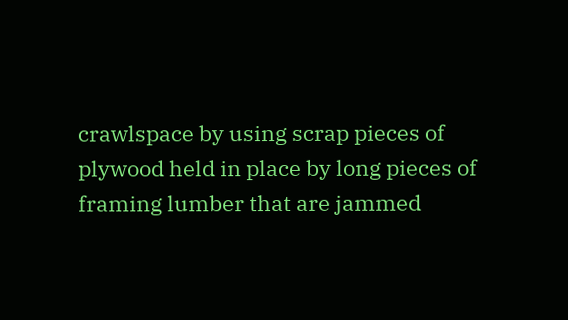crawlspace by using scrap pieces of plywood held in place by long pieces of framing lumber that are jammed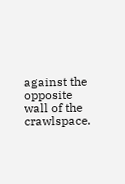against the opposite wall of the crawlspace.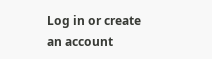Log in or create an account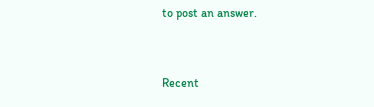to post an answer.


Recent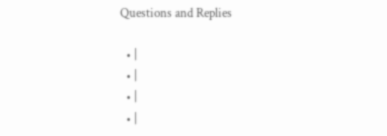Questions and Replies

  • |
  • |
  • |
  • |